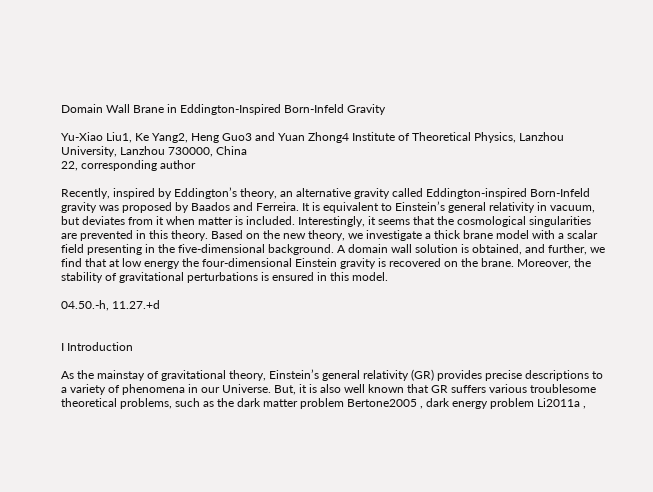Domain Wall Brane in Eddington-Inspired Born-Infeld Gravity

Yu-Xiao Liu1, Ke Yang2, Heng Guo3 and Yuan Zhong4 Institute of Theoretical Physics, Lanzhou University, Lanzhou 730000, China
22, corresponding author

Recently, inspired by Eddington’s theory, an alternative gravity called Eddington-inspired Born-Infeld gravity was proposed by Baados and Ferreira. It is equivalent to Einstein’s general relativity in vacuum, but deviates from it when matter is included. Interestingly, it seems that the cosmological singularities are prevented in this theory. Based on the new theory, we investigate a thick brane model with a scalar field presenting in the five-dimensional background. A domain wall solution is obtained, and further, we find that at low energy the four-dimensional Einstein gravity is recovered on the brane. Moreover, the stability of gravitational perturbations is ensured in this model.

04.50.-h, 11.27.+d


I Introduction

As the mainstay of gravitational theory, Einstein’s general relativity (GR) provides precise descriptions to a variety of phenomena in our Universe. But, it is also well known that GR suffers various troublesome theoretical problems, such as the dark matter problem Bertone2005 , dark energy problem Li2011a ,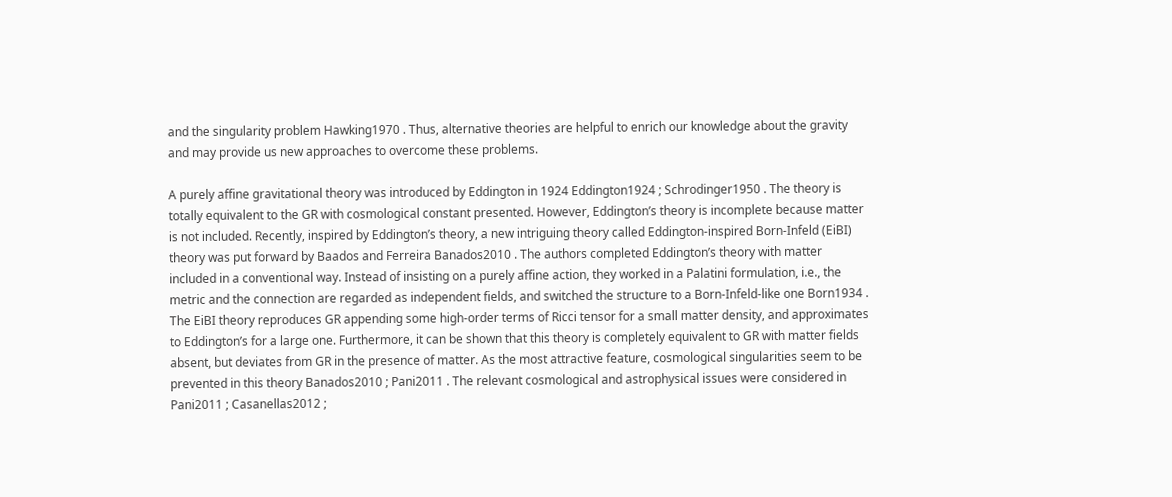and the singularity problem Hawking1970 . Thus, alternative theories are helpful to enrich our knowledge about the gravity and may provide us new approaches to overcome these problems.

A purely affine gravitational theory was introduced by Eddington in 1924 Eddington1924 ; Schrodinger1950 . The theory is totally equivalent to the GR with cosmological constant presented. However, Eddington’s theory is incomplete because matter is not included. Recently, inspired by Eddington’s theory, a new intriguing theory called Eddington-inspired Born-Infeld (EiBI) theory was put forward by Baados and Ferreira Banados2010 . The authors completed Eddington’s theory with matter included in a conventional way. Instead of insisting on a purely affine action, they worked in a Palatini formulation, i.e., the metric and the connection are regarded as independent fields, and switched the structure to a Born-Infeld-like one Born1934 . The EiBI theory reproduces GR appending some high-order terms of Ricci tensor for a small matter density, and approximates to Eddington’s for a large one. Furthermore, it can be shown that this theory is completely equivalent to GR with matter fields absent, but deviates from GR in the presence of matter. As the most attractive feature, cosmological singularities seem to be prevented in this theory Banados2010 ; Pani2011 . The relevant cosmological and astrophysical issues were considered in Pani2011 ; Casanellas2012 ;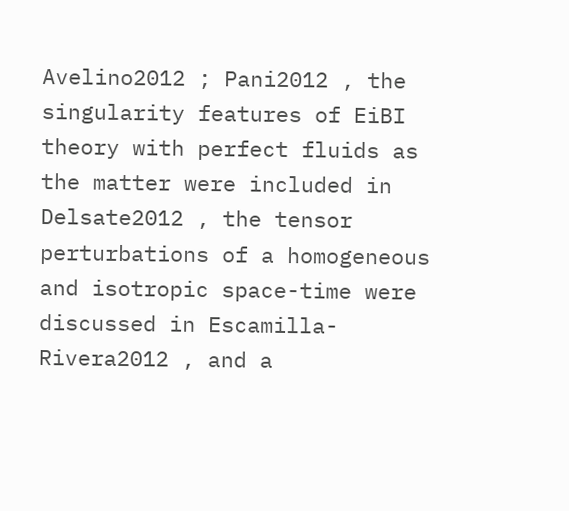Avelino2012 ; Pani2012 , the singularity features of EiBI theory with perfect fluids as the matter were included in Delsate2012 , the tensor perturbations of a homogeneous and isotropic space-time were discussed in Escamilla-Rivera2012 , and a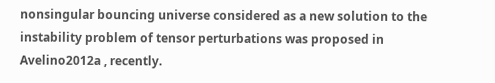nonsingular bouncing universe considered as a new solution to the instability problem of tensor perturbations was proposed in Avelino2012a , recently.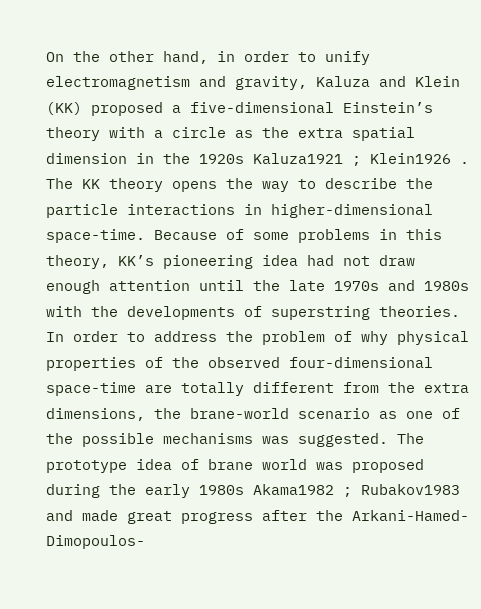On the other hand, in order to unify electromagnetism and gravity, Kaluza and Klein (KK) proposed a five-dimensional Einstein’s theory with a circle as the extra spatial dimension in the 1920s Kaluza1921 ; Klein1926 . The KK theory opens the way to describe the particle interactions in higher-dimensional space-time. Because of some problems in this theory, KK’s pioneering idea had not draw enough attention until the late 1970s and 1980s with the developments of superstring theories. In order to address the problem of why physical properties of the observed four-dimensional space-time are totally different from the extra dimensions, the brane-world scenario as one of the possible mechanisms was suggested. The prototype idea of brane world was proposed during the early 1980s Akama1982 ; Rubakov1983 and made great progress after the Arkani-Hamed-Dimopoulos-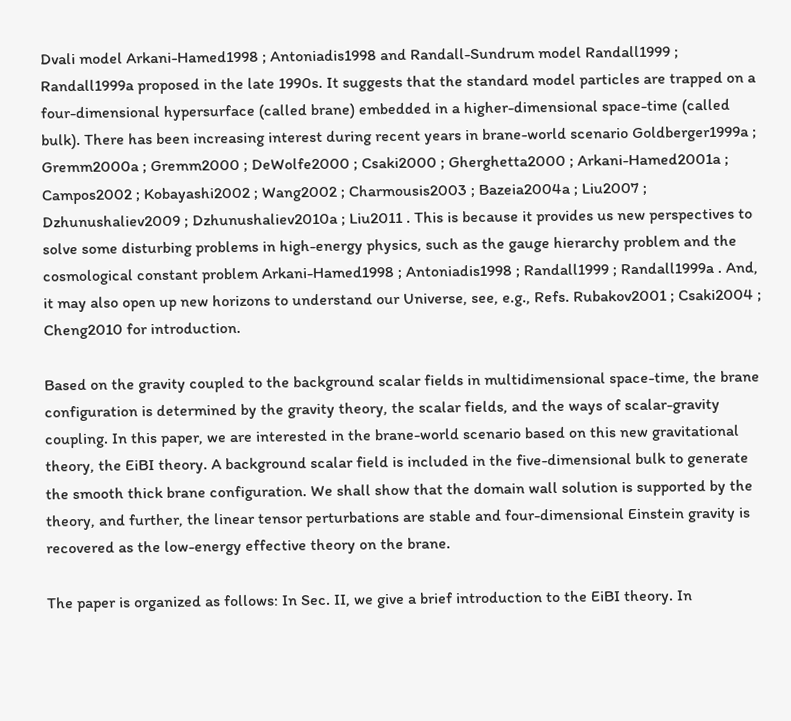Dvali model Arkani-Hamed1998 ; Antoniadis1998 and Randall-Sundrum model Randall1999 ; Randall1999a proposed in the late 1990s. It suggests that the standard model particles are trapped on a four-dimensional hypersurface (called brane) embedded in a higher-dimensional space-time (called bulk). There has been increasing interest during recent years in brane-world scenario Goldberger1999a ; Gremm2000a ; Gremm2000 ; DeWolfe2000 ; Csaki2000 ; Gherghetta2000 ; Arkani-Hamed2001a ; Campos2002 ; Kobayashi2002 ; Wang2002 ; Charmousis2003 ; Bazeia2004a ; Liu2007 ; Dzhunushaliev2009 ; Dzhunushaliev2010a ; Liu2011 . This is because it provides us new perspectives to solve some disturbing problems in high-energy physics, such as the gauge hierarchy problem and the cosmological constant problem Arkani-Hamed1998 ; Antoniadis1998 ; Randall1999 ; Randall1999a . And, it may also open up new horizons to understand our Universe, see, e.g., Refs. Rubakov2001 ; Csaki2004 ; Cheng2010 for introduction.

Based on the gravity coupled to the background scalar fields in multidimensional space-time, the brane configuration is determined by the gravity theory, the scalar fields, and the ways of scalar-gravity coupling. In this paper, we are interested in the brane-world scenario based on this new gravitational theory, the EiBI theory. A background scalar field is included in the five-dimensional bulk to generate the smooth thick brane configuration. We shall show that the domain wall solution is supported by the theory, and further, the linear tensor perturbations are stable and four-dimensional Einstein gravity is recovered as the low-energy effective theory on the brane.

The paper is organized as follows: In Sec. II, we give a brief introduction to the EiBI theory. In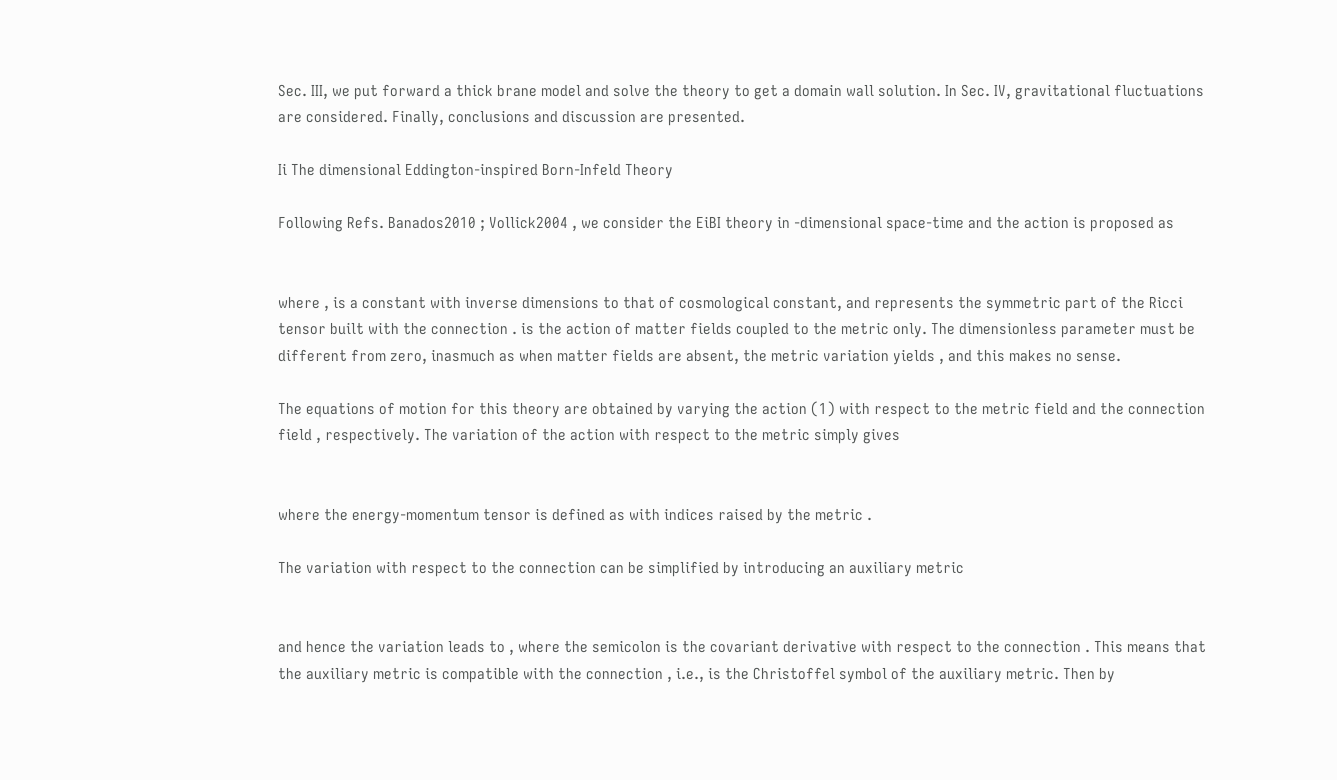Sec. III, we put forward a thick brane model and solve the theory to get a domain wall solution. In Sec. IV, gravitational fluctuations are considered. Finally, conclusions and discussion are presented.

Ii The dimensional Eddington-inspired Born-Infeld Theory

Following Refs. Banados2010 ; Vollick2004 , we consider the EiBI theory in -dimensional space-time and the action is proposed as


where , is a constant with inverse dimensions to that of cosmological constant, and represents the symmetric part of the Ricci tensor built with the connection . is the action of matter fields coupled to the metric only. The dimensionless parameter must be different from zero, inasmuch as when matter fields are absent, the metric variation yields , and this makes no sense.

The equations of motion for this theory are obtained by varying the action (1) with respect to the metric field and the connection field , respectively. The variation of the action with respect to the metric simply gives


where the energy-momentum tensor is defined as with indices raised by the metric .

The variation with respect to the connection can be simplified by introducing an auxiliary metric


and hence the variation leads to , where the semicolon is the covariant derivative with respect to the connection . This means that the auxiliary metric is compatible with the connection , i.e., is the Christoffel symbol of the auxiliary metric. Then by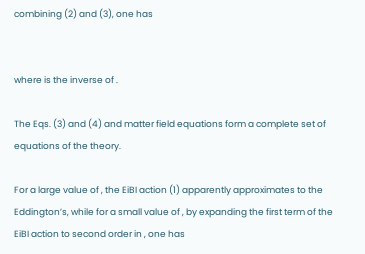combining (2) and (3), one has


where is the inverse of .

The Eqs. (3) and (4) and matter field equations form a complete set of equations of the theory.

For a large value of , the EiBI action (1) apparently approximates to the Eddington’s, while for a small value of , by expanding the first term of the EiBI action to second order in , one has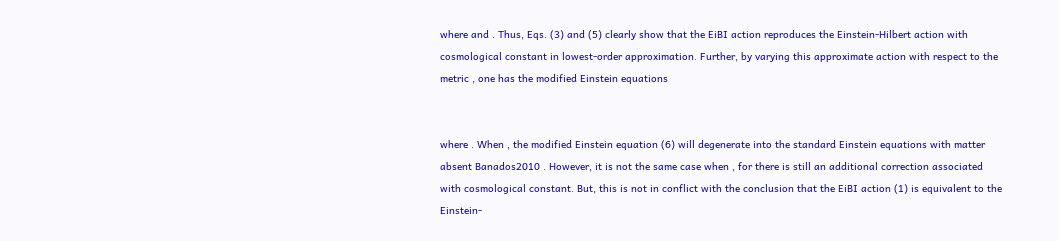where and . Thus, Eqs. (3) and (5) clearly show that the EiBI action reproduces the Einstein-Hilbert action with cosmological constant in lowest-order approximation. Further, by varying this approximate action with respect to the metric , one has the modified Einstein equations


where . When , the modified Einstein equation (6) will degenerate into the standard Einstein equations with matter absent Banados2010 . However, it is not the same case when , for there is still an additional correction associated with cosmological constant. But, this is not in conflict with the conclusion that the EiBI action (1) is equivalent to the Einstein-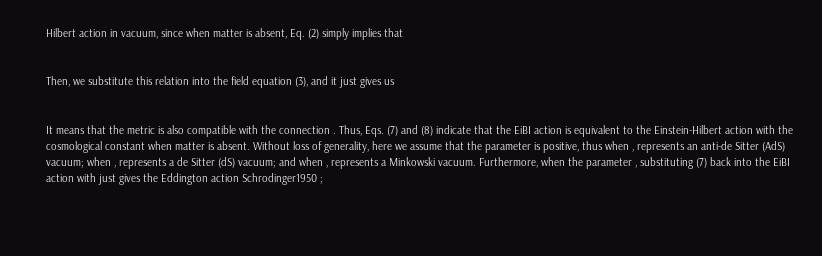Hilbert action in vacuum, since when matter is absent, Eq. (2) simply implies that


Then, we substitute this relation into the field equation (3), and it just gives us


It means that the metric is also compatible with the connection . Thus, Eqs. (7) and (8) indicate that the EiBI action is equivalent to the Einstein-Hilbert action with the cosmological constant when matter is absent. Without loss of generality, here we assume that the parameter is positive, thus when , represents an anti-de Sitter (AdS) vacuum; when , represents a de Sitter (dS) vacuum; and when , represents a Minkowski vacuum. Furthermore, when the parameter , substituting (7) back into the EiBI action with just gives the Eddington action Schrodinger1950 ;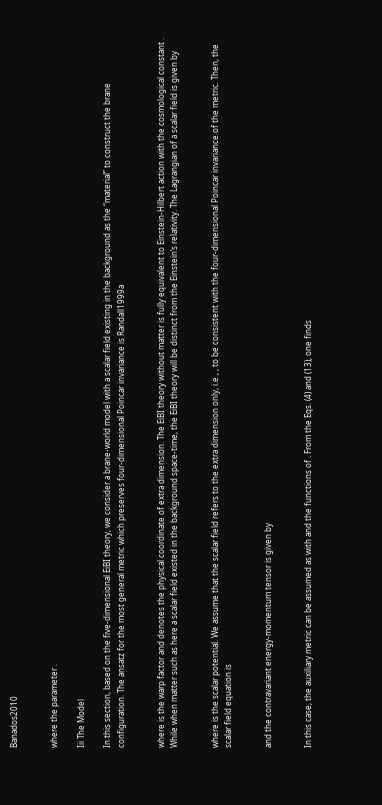Banados2010


where the parameter .

Iii The Model

In this section, based on the five-dimensional EiBI theory, we consider a brane-world model with a scalar field existing in the background as the “material” to construct the brane configuration. The ansatz for the most general metric which preserves four-dimensional Poincar invariance is Randall1999a


where is the warp factor and denotes the physical coordinate of extra dimension. The EiBI theory without matter is fully equivalent to Einstein-Hilbert action with the cosmological constant . While when matter such as here a scalar field existed in the background space-time, the EiBI theory will be distinct from the Einstein’s relativity. The Lagrangian of a scalar field is given by


where is the scalar potential. We assume that the scalar field refers to the extra dimension only, i.e., , to be consistent with the four-dimensional Poincar invariance of the metric. Then, the scalar field equation is


and the contravariant energy-momentum tensor is given by


In this case, the auxiliary metric can be assumed as with and the functions of . From the Eqs. (4) and (13), one finds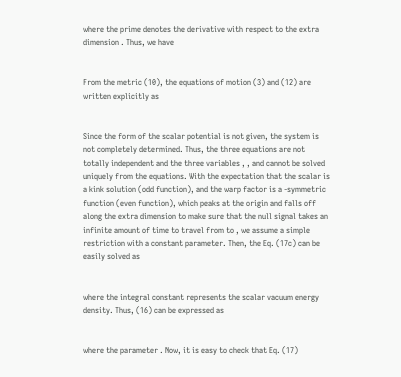where the prime denotes the derivative with respect to the extra dimension . Thus, we have


From the metric (10), the equations of motion (3) and (12) are written explicitly as


Since the form of the scalar potential is not given, the system is not completely determined. Thus, the three equations are not totally independent and the three variables , , and cannot be solved uniquely from the equations. With the expectation that the scalar is a kink solution (odd function), and the warp factor is a -symmetric function (even function), which peaks at the origin and falls off along the extra dimension to make sure that the null signal takes an infinite amount of time to travel from to , we assume a simple restriction with a constant parameter. Then, the Eq. (17c) can be easily solved as


where the integral constant represents the scalar vacuum energy density. Thus, (16) can be expressed as


where the parameter . Now, it is easy to check that Eq. (17)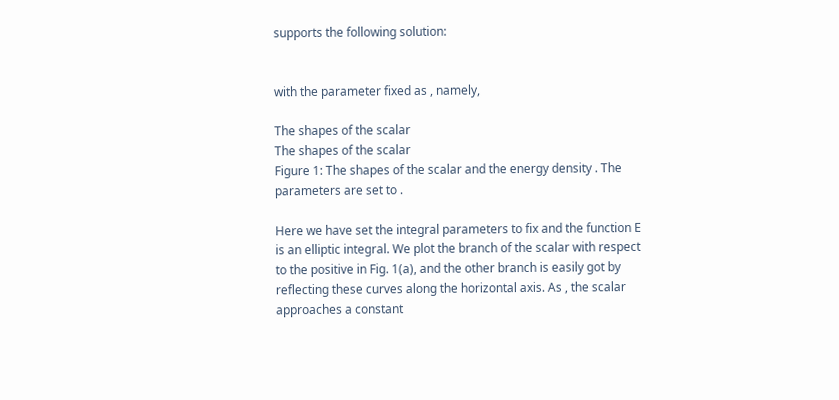supports the following solution:


with the parameter fixed as , namely,

The shapes of the scalar
The shapes of the scalar
Figure 1: The shapes of the scalar and the energy density . The parameters are set to .

Here we have set the integral parameters to fix and the function E is an elliptic integral. We plot the branch of the scalar with respect to the positive in Fig. 1(a), and the other branch is easily got by reflecting these curves along the horizontal axis. As , the scalar approaches a constant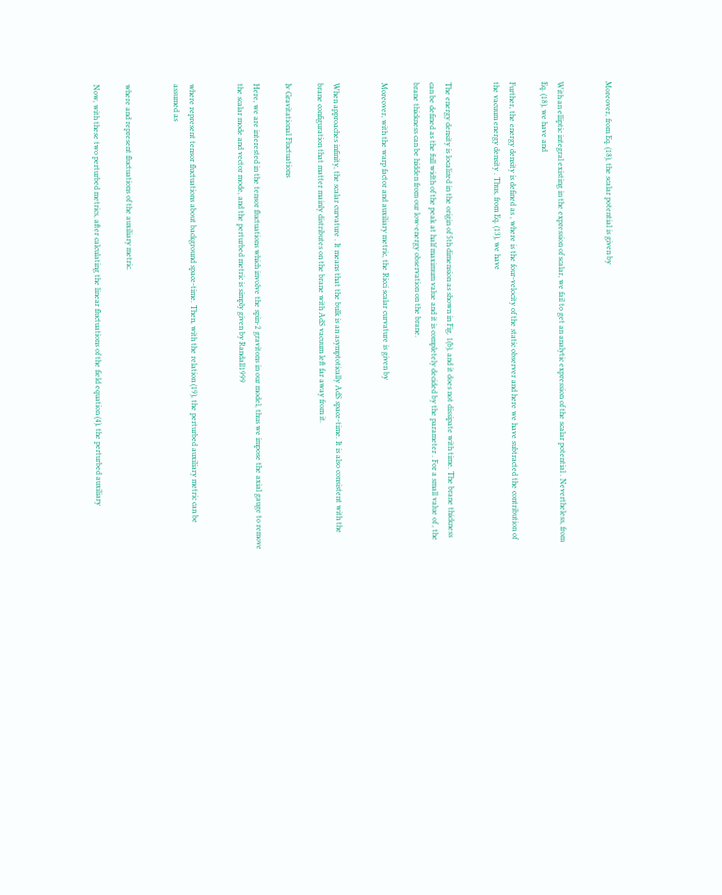Moreover, from Eq. (18), the scalar potential is given by


With an elliptic integral existing in the expression of scalar, we fail to get an analytic expression of the scalar potential . Nevertheless, from Eq. (18), we have and

Further, the energy density is defined as , where is the four-velocity of the static observer and here we have subtracted the contribution of the vacuum energy density . Thus, from Eq. (13), we have


The energy density is localized in the origin of 5th dimension as shown in Fig. 1(b), and it does not dissipate with time. The brane thickness can be defined as the full width of the peak at half maximum value and it is completely decided by the parameter . For a small value of , the brane thickness can be hidden from our low-energy observation on the brane.

Moreover, with the warp factor and auxiliary metric, the Ricci scalar curvature is given by


When approaches infinity, the scalar curvature . It means that the bulk is an asymptotically AdS space-time. It is also consistent with the brane configuration that matter mainly distributes on the brane with AdS vacuum left far away from it.

Iv Gravitational Fluctuations

Here, we are interested in the tensor fluctuations which involve the spin-2 gravitons in our model, thus we impose the axial gauge to remove the scalar mode and vector mode, and the perturbed metric is simply given by Randall1999


where represent tensor fluctuations about background space-time. Then, with the relation (19), the perturbed auxiliary metric can be assumed as


where and represent fluctuations of the auxiliary metric.

Now, with these two perturbed metrics, after calculating the linear fluctuations of the field equation (4), the perturbed auxiliary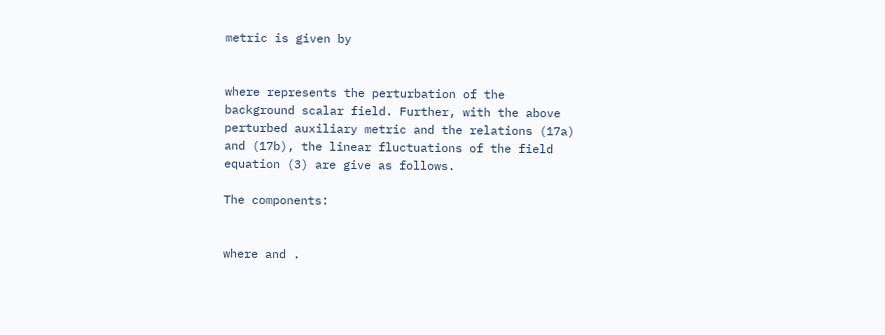metric is given by


where represents the perturbation of the background scalar field. Further, with the above perturbed auxiliary metric and the relations (17a) and (17b), the linear fluctuations of the field equation (3) are give as follows.

The components:


where and .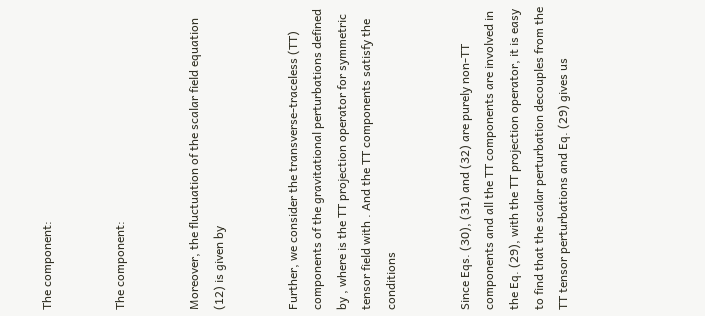The component:


The component:


Moreover, the fluctuation of the scalar field equation (12) is given by


Further, we consider the transverse-traceless (TT) components of the gravitational perturbations defined by , where is the TT projection operator for symmetric tensor field with . And the TT components satisfy the conditions


Since Eqs. (30), (31) and (32) are purely non-TT components and all the TT components are involved in the Eq. (29), with the TT projection operator, it is easy to find that the scalar perturbation decouples from the TT tensor perturbations and Eq. (29) gives us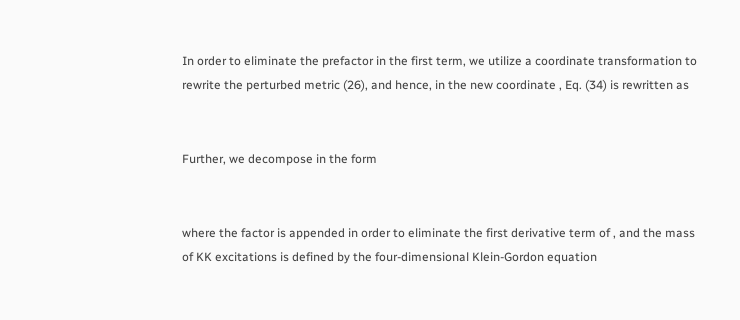In order to eliminate the prefactor in the first term, we utilize a coordinate transformation to rewrite the perturbed metric (26), and hence, in the new coordinate , Eq. (34) is rewritten as


Further, we decompose in the form


where the factor is appended in order to eliminate the first derivative term of , and the mass of KK excitations is defined by the four-dimensional Klein-Gordon equation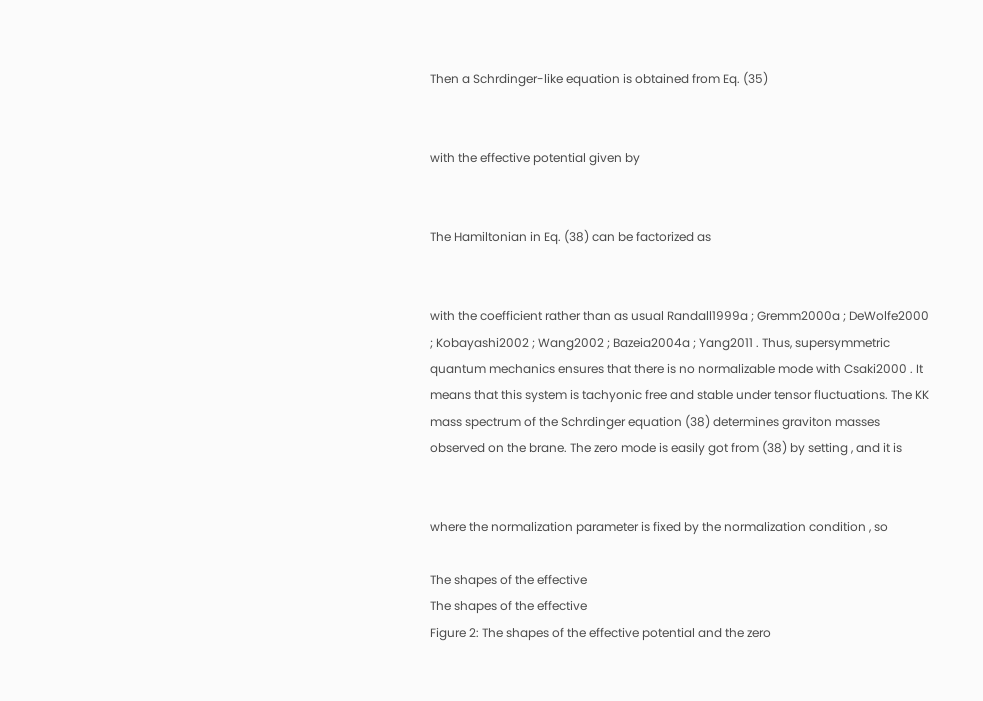Then a Schrdinger-like equation is obtained from Eq. (35)


with the effective potential given by


The Hamiltonian in Eq. (38) can be factorized as


with the coefficient rather than as usual Randall1999a ; Gremm2000a ; DeWolfe2000 ; Kobayashi2002 ; Wang2002 ; Bazeia2004a ; Yang2011 . Thus, supersymmetric quantum mechanics ensures that there is no normalizable mode with Csaki2000 . It means that this system is tachyonic free and stable under tensor fluctuations. The KK mass spectrum of the Schrdinger equation (38) determines graviton masses observed on the brane. The zero mode is easily got from (38) by setting , and it is


where the normalization parameter is fixed by the normalization condition , so

The shapes of the effective
The shapes of the effective
Figure 2: The shapes of the effective potential and the zero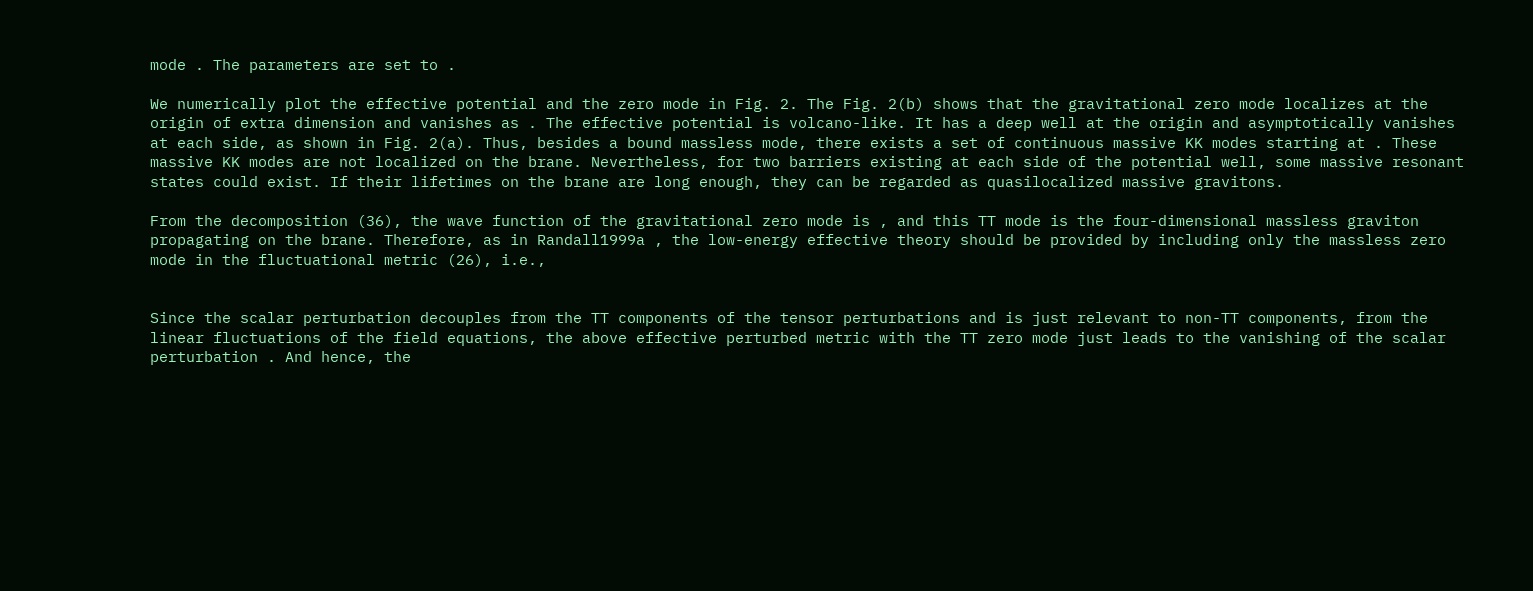mode . The parameters are set to .

We numerically plot the effective potential and the zero mode in Fig. 2. The Fig. 2(b) shows that the gravitational zero mode localizes at the origin of extra dimension and vanishes as . The effective potential is volcano-like. It has a deep well at the origin and asymptotically vanishes at each side, as shown in Fig. 2(a). Thus, besides a bound massless mode, there exists a set of continuous massive KK modes starting at . These massive KK modes are not localized on the brane. Nevertheless, for two barriers existing at each side of the potential well, some massive resonant states could exist. If their lifetimes on the brane are long enough, they can be regarded as quasilocalized massive gravitons.

From the decomposition (36), the wave function of the gravitational zero mode is , and this TT mode is the four-dimensional massless graviton propagating on the brane. Therefore, as in Randall1999a , the low-energy effective theory should be provided by including only the massless zero mode in the fluctuational metric (26), i.e.,


Since the scalar perturbation decouples from the TT components of the tensor perturbations and is just relevant to non-TT components, from the linear fluctuations of the field equations, the above effective perturbed metric with the TT zero mode just leads to the vanishing of the scalar perturbation . And hence, the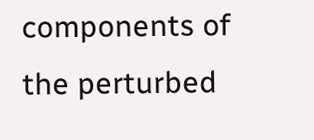components of the perturbed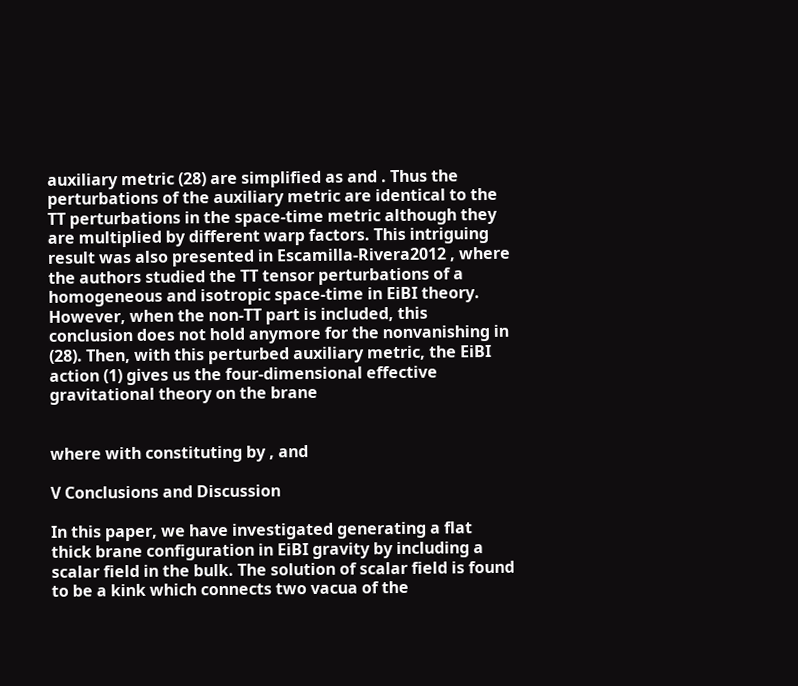auxiliary metric (28) are simplified as and . Thus the perturbations of the auxiliary metric are identical to the TT perturbations in the space-time metric although they are multiplied by different warp factors. This intriguing result was also presented in Escamilla-Rivera2012 , where the authors studied the TT tensor perturbations of a homogeneous and isotropic space-time in EiBI theory. However, when the non-TT part is included, this conclusion does not hold anymore for the nonvanishing in (28). Then, with this perturbed auxiliary metric, the EiBI action (1) gives us the four-dimensional effective gravitational theory on the brane


where with constituting by , and

V Conclusions and Discussion

In this paper, we have investigated generating a flat thick brane configuration in EiBI gravity by including a scalar field in the bulk. The solution of scalar field is found to be a kink which connects two vacua of the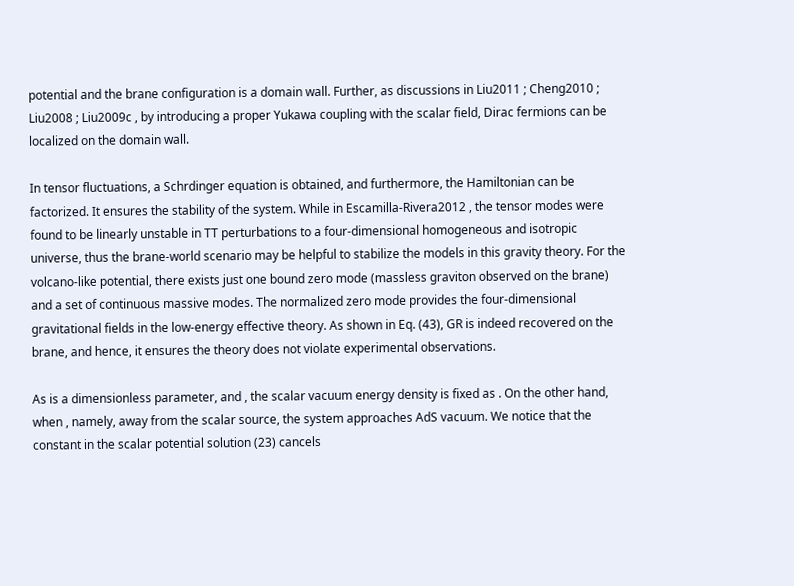potential and the brane configuration is a domain wall. Further, as discussions in Liu2011 ; Cheng2010 ; Liu2008 ; Liu2009c , by introducing a proper Yukawa coupling with the scalar field, Dirac fermions can be localized on the domain wall.

In tensor fluctuations, a Schrdinger equation is obtained, and furthermore, the Hamiltonian can be factorized. It ensures the stability of the system. While in Escamilla-Rivera2012 , the tensor modes were found to be linearly unstable in TT perturbations to a four-dimensional homogeneous and isotropic universe, thus the brane-world scenario may be helpful to stabilize the models in this gravity theory. For the volcano-like potential, there exists just one bound zero mode (massless graviton observed on the brane) and a set of continuous massive modes. The normalized zero mode provides the four-dimensional gravitational fields in the low-energy effective theory. As shown in Eq. (43), GR is indeed recovered on the brane, and hence, it ensures the theory does not violate experimental observations.

As is a dimensionless parameter, and , the scalar vacuum energy density is fixed as . On the other hand, when , namely, away from the scalar source, the system approaches AdS vacuum. We notice that the constant in the scalar potential solution (23) cancels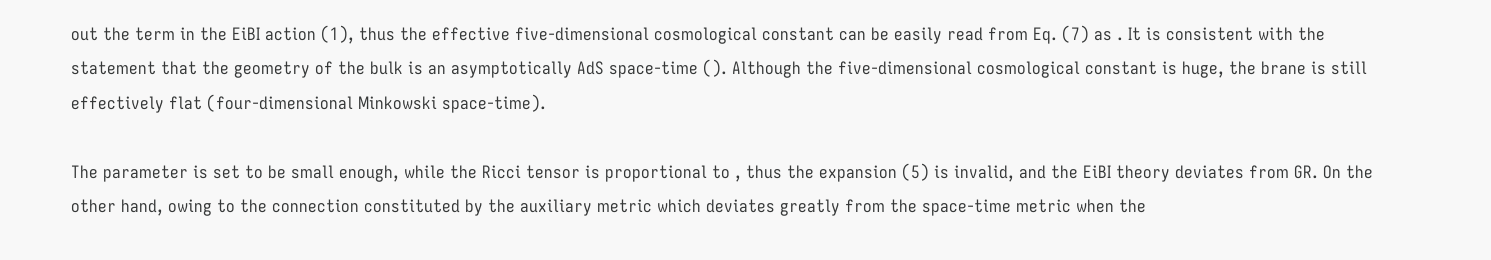out the term in the EiBI action (1), thus the effective five-dimensional cosmological constant can be easily read from Eq. (7) as . It is consistent with the statement that the geometry of the bulk is an asymptotically AdS space-time (). Although the five-dimensional cosmological constant is huge, the brane is still effectively flat (four-dimensional Minkowski space-time).

The parameter is set to be small enough, while the Ricci tensor is proportional to , thus the expansion (5) is invalid, and the EiBI theory deviates from GR. On the other hand, owing to the connection constituted by the auxiliary metric which deviates greatly from the space-time metric when the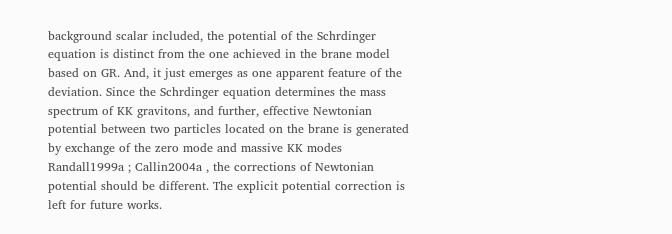background scalar included, the potential of the Schrdinger equation is distinct from the one achieved in the brane model based on GR. And, it just emerges as one apparent feature of the deviation. Since the Schrdinger equation determines the mass spectrum of KK gravitons, and further, effective Newtonian potential between two particles located on the brane is generated by exchange of the zero mode and massive KK modes Randall1999a ; Callin2004a , the corrections of Newtonian potential should be different. The explicit potential correction is left for future works.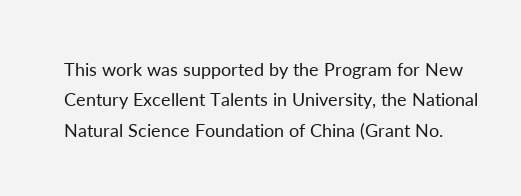This work was supported by the Program for New Century Excellent Talents in University, the National Natural Science Foundation of China (Grant No.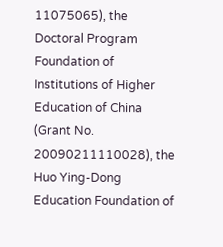11075065), the Doctoral Program Foundation of Institutions of Higher Education of China (Grant No. 20090211110028), the Huo Ying-Dong Education Foundation of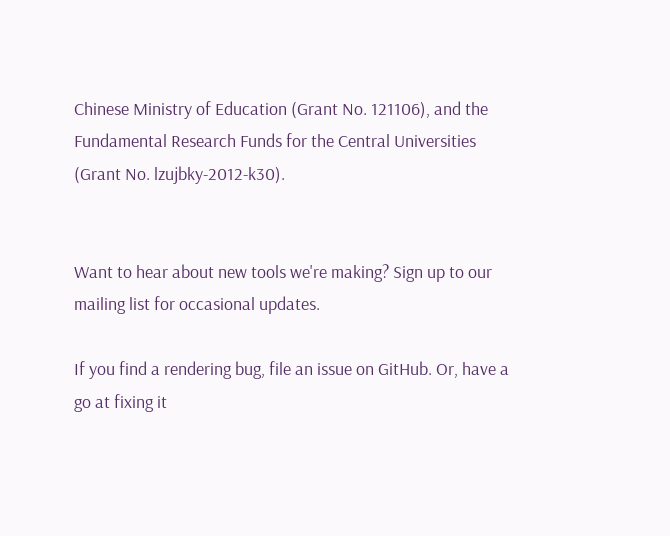Chinese Ministry of Education (Grant No. 121106), and the Fundamental Research Funds for the Central Universities (Grant No. lzujbky-2012-k30).


Want to hear about new tools we're making? Sign up to our mailing list for occasional updates.

If you find a rendering bug, file an issue on GitHub. Or, have a go at fixing it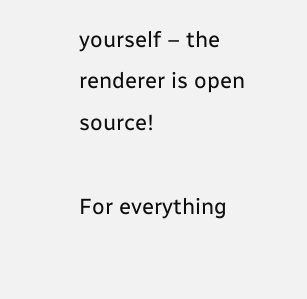yourself – the renderer is open source!

For everything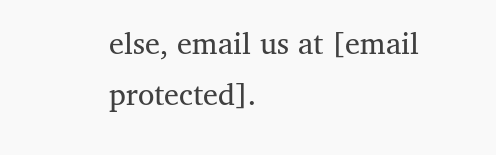else, email us at [email protected].